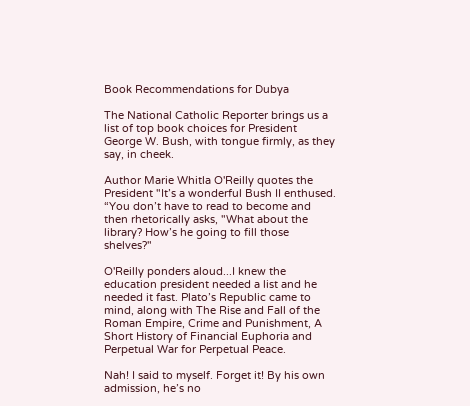Book Recommendations for Dubya

The National Catholic Reporter brings us a list of top book choices for President George W. Bush, with tongue firmly, as they say, in cheek.

Author Marie Whitla O'Reilly quotes the President "It’s a wonderful Bush II enthused. “You don’t have to read to become and then rhetorically asks, "What about the library? How’s he going to fill those shelves?"

O'Reilly ponders aloud...I knew the education president needed a list and he needed it fast. Plato’s Republic came to mind, along with The Rise and Fall of the Roman Empire, Crime and Punishment, A Short History of Financial Euphoria and Perpetual War for Perpetual Peace.

Nah! I said to myself. Forget it! By his own admission, he’s no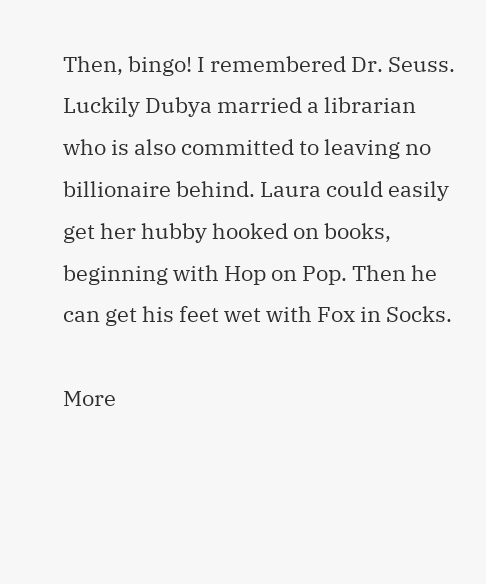Then, bingo! I remembered Dr. Seuss. Luckily Dubya married a librarian who is also committed to leaving no billionaire behind. Laura could easily get her hubby hooked on books, beginning with Hop on Pop. Then he can get his feet wet with Fox in Socks.

More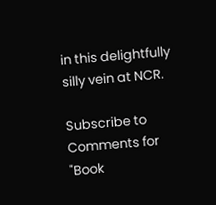in this delightfully silly vein at NCR.

Subscribe to Comments for "Book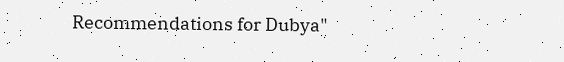Recommendations for Dubya"